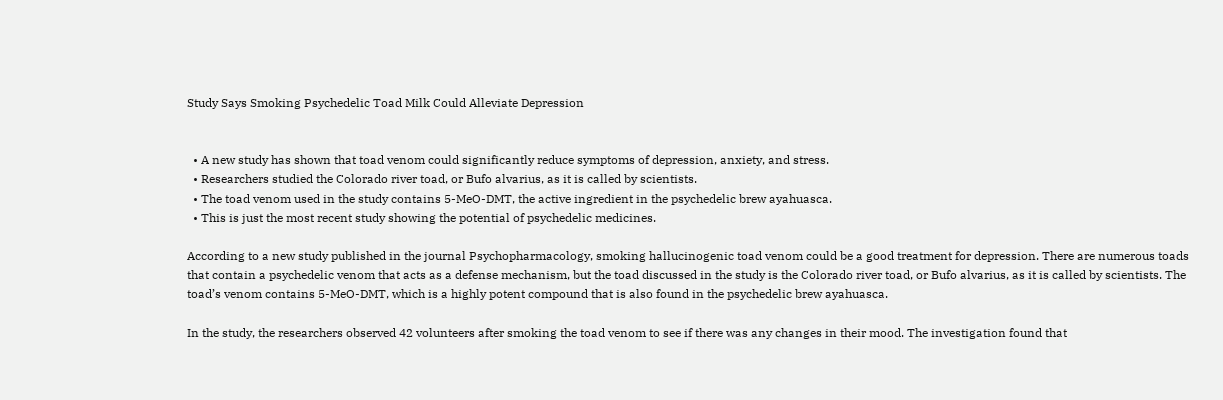Study Says Smoking Psychedelic Toad Milk Could Alleviate Depression


  • A new study has shown that toad venom could significantly reduce symptoms of depression, anxiety, and stress.
  • Researchers studied the Colorado river toad, or Bufo alvarius, as it is called by scientists.
  • The toad venom used in the study contains 5-MeO-DMT, the active ingredient in the psychedelic brew ayahuasca.
  • This is just the most recent study showing the potential of psychedelic medicines.

According to a new study published in the journal Psychopharmacology, smoking hallucinogenic toad venom could be a good treatment for depression. There are numerous toads that contain a psychedelic venom that acts as a defense mechanism, but the toad discussed in the study is the Colorado river toad, or Bufo alvarius, as it is called by scientists. The toad’s venom contains 5-MeO-DMT, which is a highly potent compound that is also found in the psychedelic brew ayahuasca.

In the study, the researchers observed 42 volunteers after smoking the toad venom to see if there was any changes in their mood. The investigation found that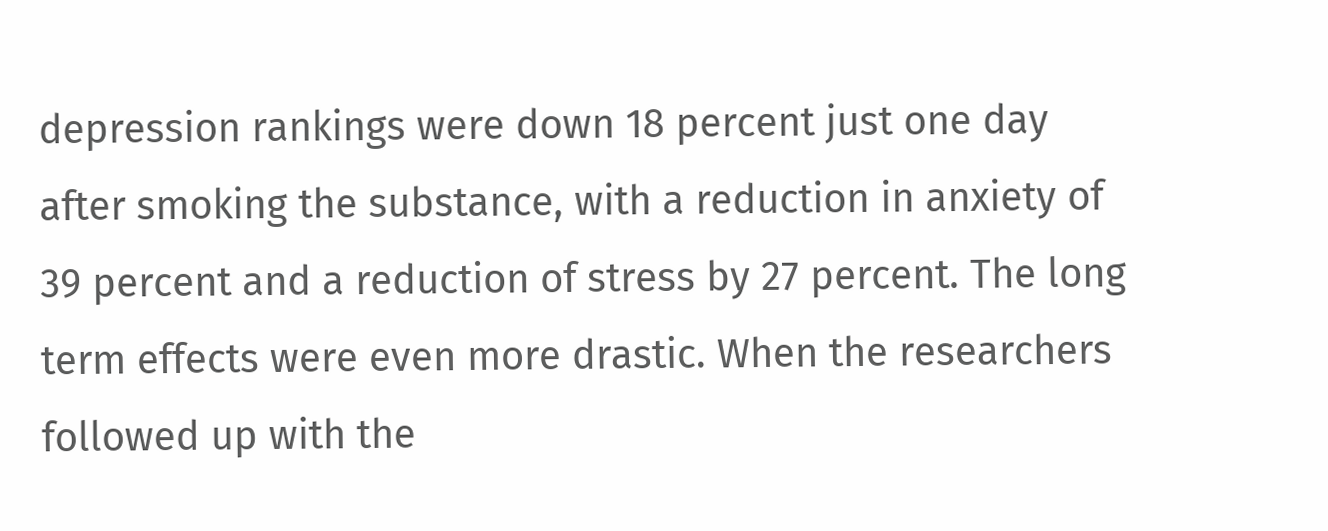depression rankings were down 18 percent just one day after smoking the substance, with a reduction in anxiety of 39 percent and a reduction of stress by 27 percent. The long term effects were even more drastic. When the researchers followed up with the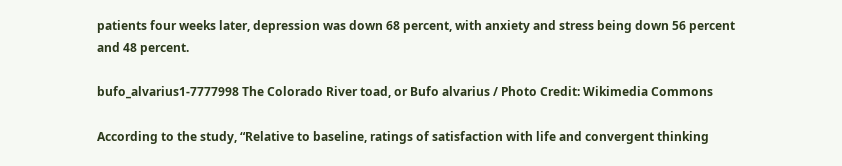patients four weeks later, depression was down 68 percent, with anxiety and stress being down 56 percent and 48 percent.

bufo_alvarius1-7777998 The Colorado River toad, or Bufo alvarius / Photo Credit: Wikimedia Commons

According to the study, “Relative to baseline, ratings of satisfaction with life and convergent thinking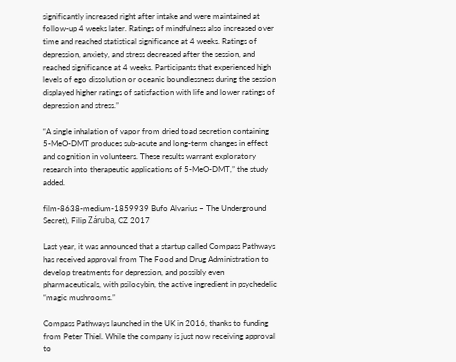significantly increased right after intake and were maintained at follow-up 4 weeks later. Ratings of mindfulness also increased over time and reached statistical significance at 4 weeks. Ratings of depression, anxiety, and stress decreased after the session, and reached significance at 4 weeks. Participants that experienced high levels of ego dissolution or oceanic boundlessness during the session displayed higher ratings of satisfaction with life and lower ratings of depression and stress.”

“A single inhalation of vapor from dried toad secretion containing 5-MeO-DMT produces sub-acute and long-term changes in effect and cognition in volunteers. These results warrant exploratory research into therapeutic applications of 5-MeO-DMT,” the study added.

film-8638-medium-1859939 Bufo Alvarius – The Underground Secret), Filip Záruba, CZ 2017

Last year, it was announced that a startup called Compass Pathways has received approval from The Food and Drug Administration to develop treatments for depression, and possibly even pharmaceuticals, with psilocybin, the active ingredient in psychedelic “magic mushrooms.”

Compass Pathways launched in the UK in 2016, thanks to funding from Peter Thiel. While the company is just now receiving approval to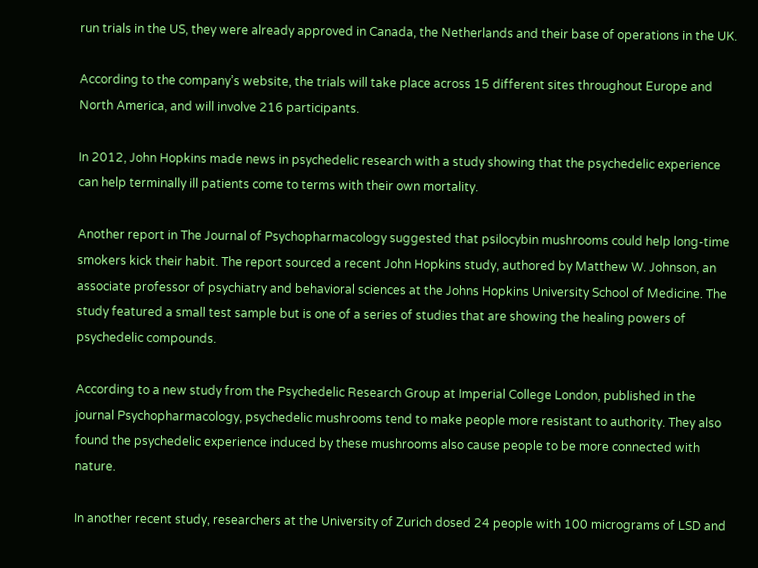run trials in the US, they were already approved in Canada, the Netherlands and their base of operations in the UK.

According to the company’s website, the trials will take place across 15 different sites throughout Europe and North America, and will involve 216 participants.

In 2012, John Hopkins made news in psychedelic research with a study showing that the psychedelic experience can help terminally ill patients come to terms with their own mortality.

Another report in The Journal of Psychopharmacology suggested that psilocybin mushrooms could help long-time smokers kick their habit. The report sourced a recent John Hopkins study, authored by Matthew W. Johnson, an associate professor of psychiatry and behavioral sciences at the Johns Hopkins University School of Medicine. The study featured a small test sample but is one of a series of studies that are showing the healing powers of psychedelic compounds.

According to a new study from the Psychedelic Research Group at Imperial College London, published in the journal Psychopharmacology, psychedelic mushrooms tend to make people more resistant to authority. They also found the psychedelic experience induced by these mushrooms also cause people to be more connected with nature.

In another recent study, researchers at the University of Zurich dosed 24 people with 100 micrograms of LSD and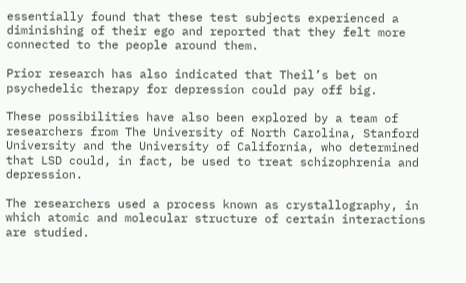essentially found that these test subjects experienced a diminishing of their ego and reported that they felt more connected to the people around them.

Prior research has also indicated that Theil’s bet on psychedelic therapy for depression could pay off big.

These possibilities have also been explored by a team of researchers from The University of North Carolina, Stanford University and the University of California, who determined that LSD could, in fact, be used to treat schizophrenia and depression.

The researchers used a process known as crystallography, in which atomic and molecular structure of certain interactions are studied.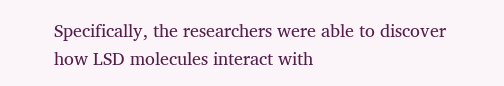Specifically, the researchers were able to discover how LSD molecules interact with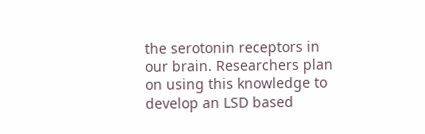the serotonin receptors in our brain. Researchers plan on using this knowledge to develop an LSD based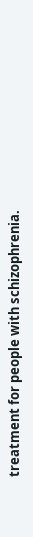treatment for people with schizophrenia.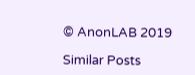© AnonLAB 2019

Similar Posts